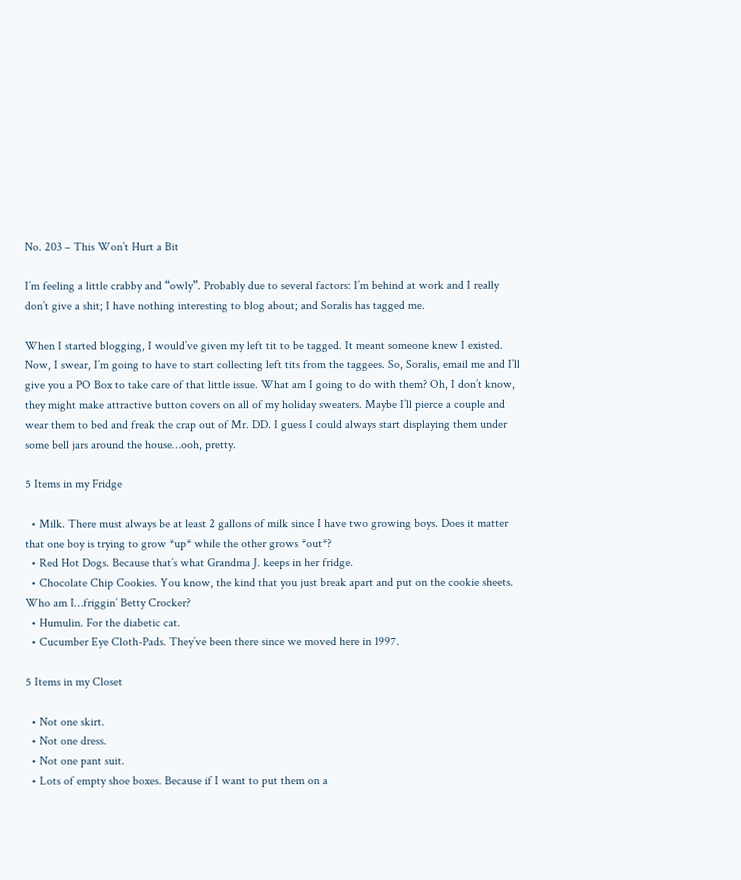No. 203 – This Won’t Hurt a Bit

I’m feeling a little crabby and “owly”. Probably due to several factors: I’m behind at work and I really don’t give a shit; I have nothing interesting to blog about; and Soralis has tagged me.

When I started blogging, I would’ve given my left tit to be tagged. It meant someone knew I existed. Now, I swear, I’m going to have to start collecting left tits from the taggees. So, Soralis, email me and I’ll give you a PO Box to take care of that little issue. What am I going to do with them? Oh, I don’t know, they might make attractive button covers on all of my holiday sweaters. Maybe I’ll pierce a couple and wear them to bed and freak the crap out of Mr. DD. I guess I could always start displaying them under some bell jars around the house…ooh, pretty.

5 Items in my Fridge

  • Milk. There must always be at least 2 gallons of milk since I have two growing boys. Does it matter that one boy is trying to grow *up* while the other grows *out*?
  • Red Hot Dogs. Because that’s what Grandma J. keeps in her fridge.
  • Chocolate Chip Cookies. You know, the kind that you just break apart and put on the cookie sheets. Who am I…friggin’ Betty Crocker?
  • Humulin. For the diabetic cat.
  • Cucumber Eye Cloth-Pads. They’ve been there since we moved here in 1997.

5 Items in my Closet

  • Not one skirt.
  • Not one dress.
  • Not one pant suit.
  • Lots of empty shoe boxes. Because if I want to put them on a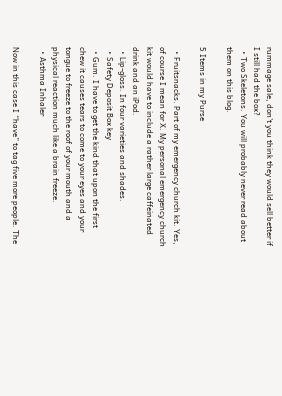rummage sale, don’t you think they would sell better if I still had the box?
  • Two Skeletons. You will probably never read about them on this blog.

5 Items in my Purse

  • Fruitsnacks. Part of my emergency church kit. Yes, of course I mean for X. My personal emergency church kit would have to include a rather large caffeinated drink and an iPod.
  • Lip-gloss. In four varieties and shades.
  • Safety Deposit Box key
  • Gum. I have to get the kind that upon the first chew it causes tears to come to your eyes and your tongue to freeze to the roof of your mouth and a physical reaction much like a brain freeze.
  • Asthma Inhaler

Now in this case I “have” to tag five more people. The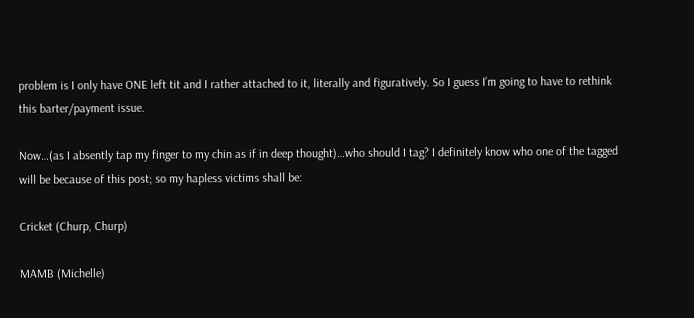problem is I only have ONE left tit and I rather attached to it, literally and figuratively. So I guess I’m going to have to rethink this barter/payment issue.

Now…(as I absently tap my finger to my chin as if in deep thought)…who should I tag? I definitely know who one of the tagged will be because of this post; so my hapless victims shall be:

Cricket (Churp, Churp)

MAMB (Michelle)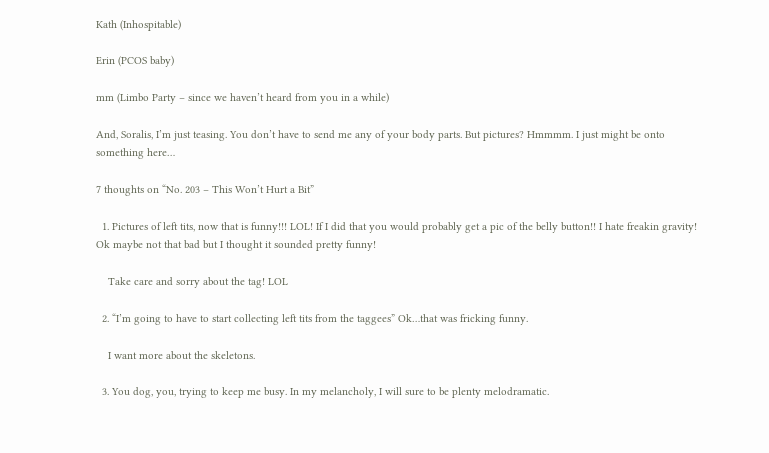Kath (Inhospitable)

Erin (PCOS baby)

mm (Limbo Party – since we haven’t heard from you in a while)

And, Soralis, I’m just teasing. You don’t have to send me any of your body parts. But pictures? Hmmmm. I just might be onto something here…

7 thoughts on “No. 203 – This Won’t Hurt a Bit”

  1. Pictures of left tits, now that is funny!!! LOL! If I did that you would probably get a pic of the belly button!! I hate freakin gravity! Ok maybe not that bad but I thought it sounded pretty funny!

    Take care and sorry about the tag! LOL

  2. “I’m going to have to start collecting left tits from the taggees” Ok…that was fricking funny.

    I want more about the skeletons.

  3. You dog, you, trying to keep me busy. In my melancholy, I will sure to be plenty melodramatic.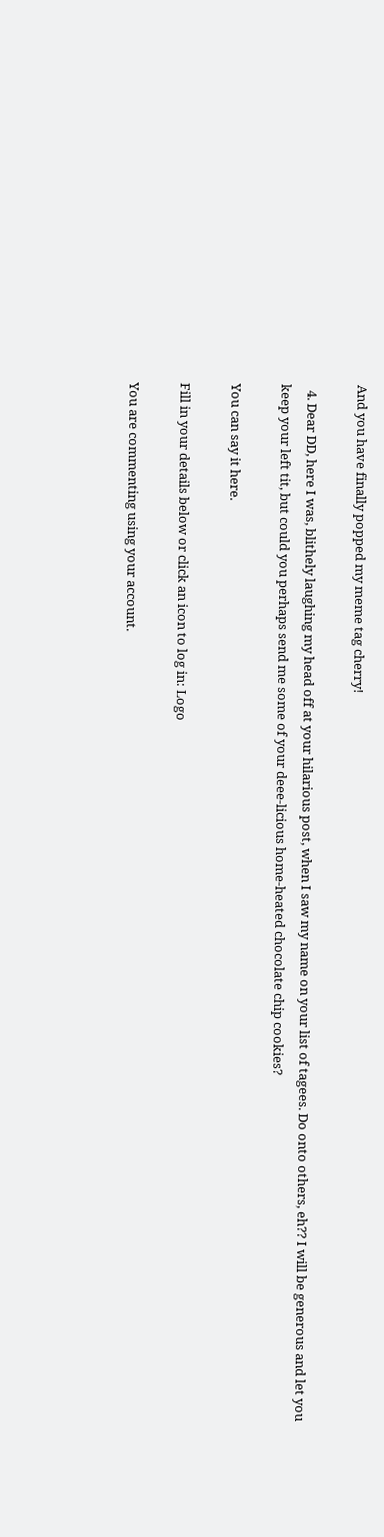And you have finally popped my meme tag cherry!

  4. Dear DD, here I was, blithely laughing my head off at your hilarious post, when I saw my name on your list of tagees. Do onto others, eh?? I will be generous and let you keep your left tit, but could you perhaps send me some of your deee-licious home-heated chocolate chip cookies?

You can say it here.

Fill in your details below or click an icon to log in: Logo

You are commenting using your account.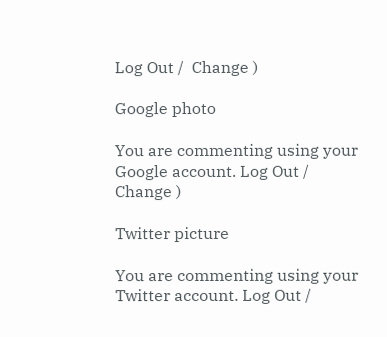Log Out /  Change )

Google photo

You are commenting using your Google account. Log Out /  Change )

Twitter picture

You are commenting using your Twitter account. Log Out /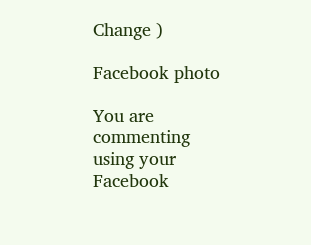Change )

Facebook photo

You are commenting using your Facebook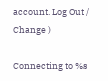account. Log Out /  Change )

Connecting to %s